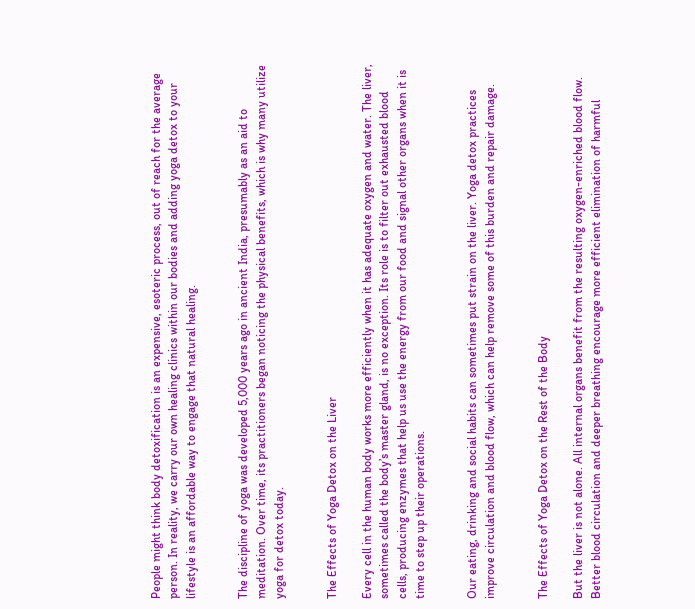People might think body detoxification is an expensive, esoteric process, out of reach for the average person. In reality, we carry our own healing clinics within our bodies and adding yoga detox to your lifestyle is an affordable way to engage that natural healing.


The discipline of yoga was developed 5,000 years ago in ancient India, presumably as an aid to meditation. Over time, its practitioners began noticing the physical benefits, which is why many utilize yoga for detox today.


The Effects of Yoga Detox on the Liver

Every cell in the human body works more efficiently when it has adequate oxygen and water. The liver, sometimes called the body’s master gland, is no exception. Its role is to filter out exhausted blood cells, producing enzymes that help us use the energy from our food and signal other organs when it is time to step up their operations.


Our eating, drinking and social habits can sometimes put strain on the liver. Yoga detox practices improve circulation and blood flow, which can help remove some of this burden and repair damage.


The Effects of Yoga Detox on the Rest of the Body

But the liver is not alone. All internal organs benefit from the resulting oxygen-enriched blood flow. Better blood circulation and deeper breathing encourage more efficient elimination of harmful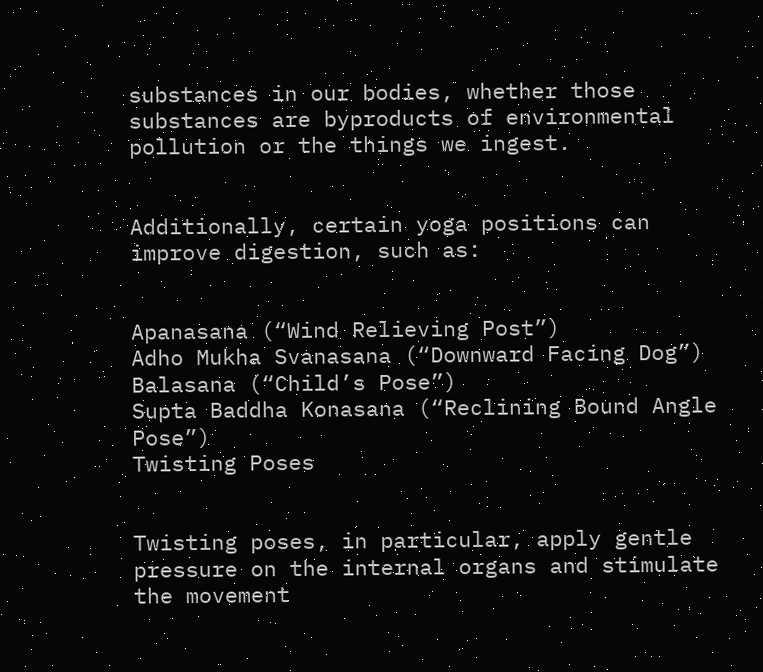substances in our bodies, whether those substances are byproducts of environmental pollution or the things we ingest.


Additionally, certain yoga positions can improve digestion, such as:


Apanasana (“Wind Relieving Post”)
Adho Mukha Svanasana (“Downward Facing Dog”)
Balasana (“Child’s Pose”)
Supta Baddha Konasana (“Reclining Bound Angle Pose”)
Twisting Poses


Twisting poses, in particular, apply gentle pressure on the internal organs and stimulate the movement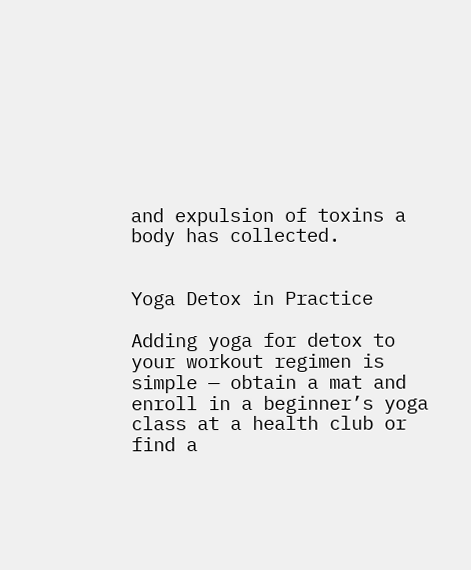and expulsion of toxins a body has collected.


Yoga Detox in Practice

Adding yoga for detox to your workout regimen is simple — obtain a mat and enroll in a beginner’s yoga class at a health club or find a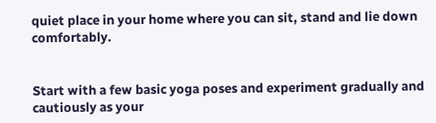quiet place in your home where you can sit, stand and lie down comfortably.


Start with a few basic yoga poses and experiment gradually and cautiously as your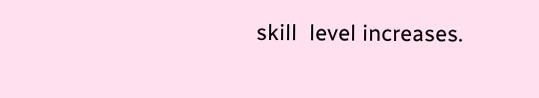skill  level increases.